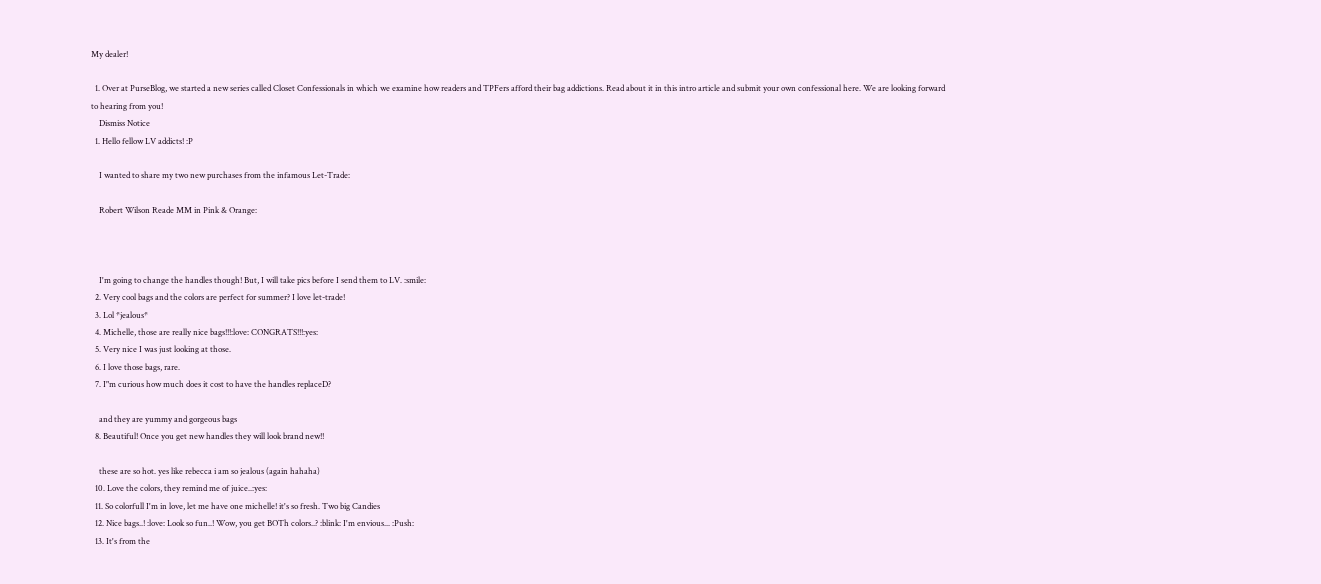My dealer!

  1. Over at PurseBlog, we started a new series called Closet Confessionals in which we examine how readers and TPFers afford their bag addictions. Read about it in this intro article and submit your own confessional here. We are looking forward to hearing from you!
    Dismiss Notice
  1. Hello fellow LV addicts! :P

    I wanted to share my two new purchases from the infamous Let-Trade:

    Robert Wilson Reade MM in Pink & Orange:



    I'm going to change the handles though! But, I will take pics before I send them to LV. :smile:
  2. Very cool bags and the colors are perfect for summer? I love let-trade!
  3. Lol *jealous*
  4. Michelle, those are really nice bags!!!:love: CONGRATS!!!:yes:
  5. Very nice I was just looking at those.
  6. I love those bags, rare.
  7. I"m curious how much does it cost to have the handles replaceD?

    and they are yummy and gorgeous bags
  8. Beautiful! Once you get new handles they will look brand new!!

    these are so hot. yes like rebecca i am so jealous (again hahaha)
  10. Love the colors, they remind me of juice..:yes:
  11. So colorfull I'm in love, let me have one michelle! it's so fresh. Two big Candies
  12. Nice bags..! :love: Look so fun..! Wow, you get BOTh colors..? :blink: I'm envious... :Push:
  13. It's from the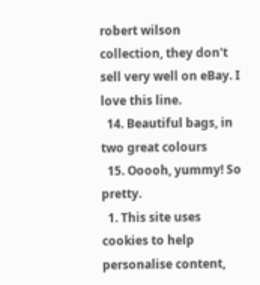robert wilson collection, they don't sell very well on eBay. I love this line.
  14. Beautiful bags, in two great colours
  15. Ooooh, yummy! So pretty.
  1. This site uses cookies to help personalise content,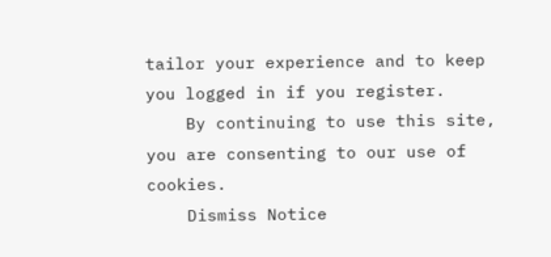tailor your experience and to keep you logged in if you register.
    By continuing to use this site, you are consenting to our use of cookies.
    Dismiss Notice